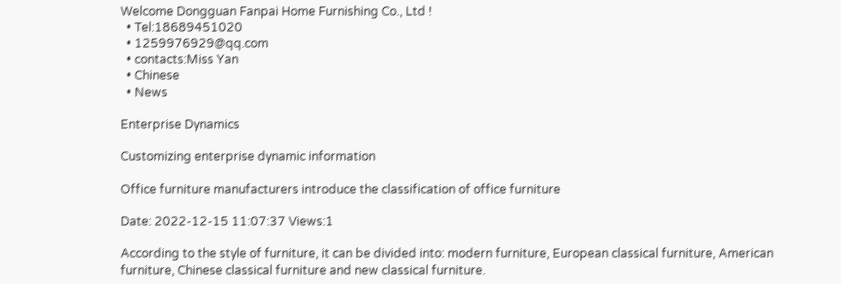Welcome Dongguan Fanpai Home Furnishing Co., Ltd !
  • Tel:18689451020
  • 1259976929@qq.com
  • contacts:Miss Yan
  • Chinese
  • News

Enterprise Dynamics

Customizing enterprise dynamic information

Office furniture manufacturers introduce the classification of office furniture

Date: 2022-12-15 11:07:37 Views:1

According to the style of furniture, it can be divided into: modern furniture, European classical furniture, American furniture, Chinese classical furniture and new classical furniture.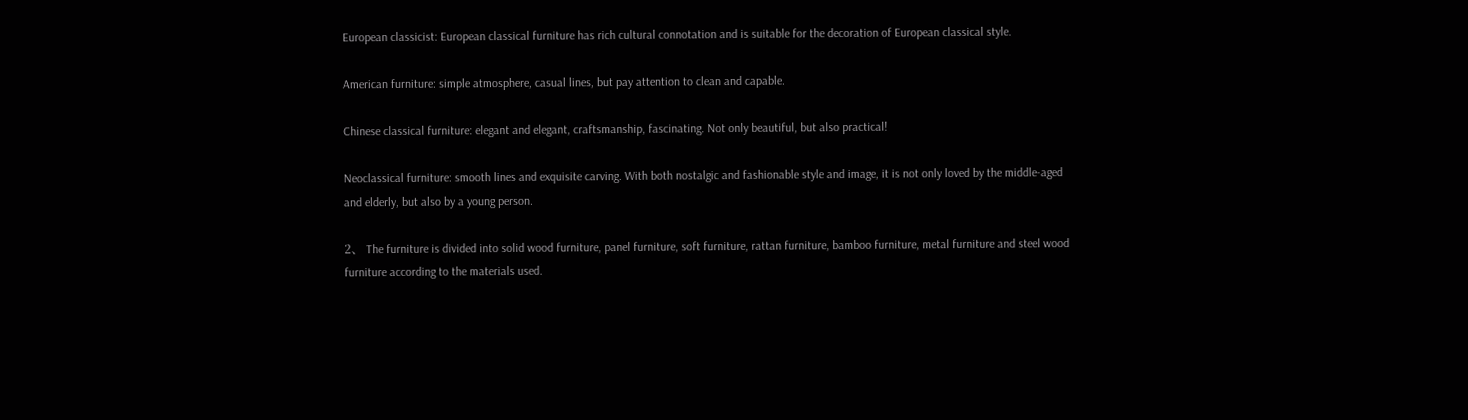European classicist: European classical furniture has rich cultural connotation and is suitable for the decoration of European classical style.

American furniture: simple atmosphere, casual lines, but pay attention to clean and capable.

Chinese classical furniture: elegant and elegant, craftsmanship, fascinating. Not only beautiful, but also practical!

Neoclassical furniture: smooth lines and exquisite carving. With both nostalgic and fashionable style and image, it is not only loved by the middle-aged and elderly, but also by a young person.

2、 The furniture is divided into solid wood furniture, panel furniture, soft furniture, rattan furniture, bamboo furniture, metal furniture and steel wood furniture according to the materials used.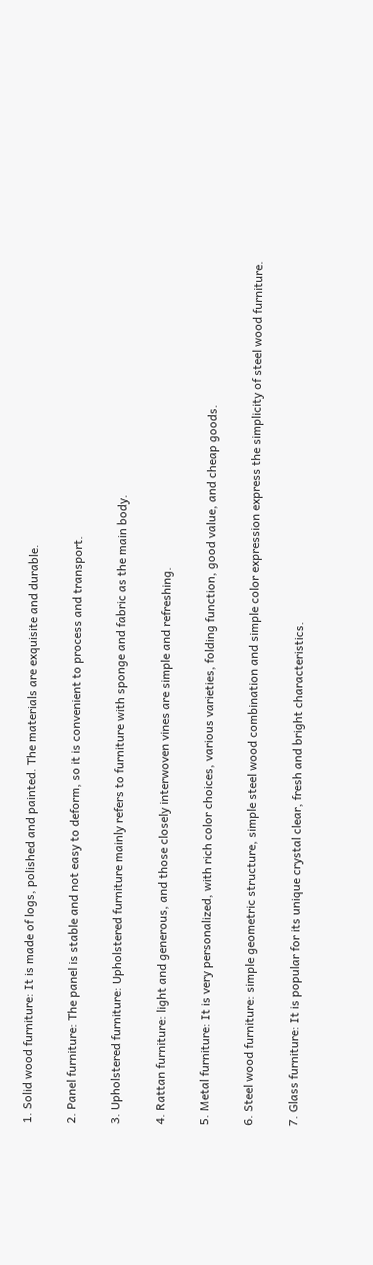1. Solid wood furniture: It is made of logs, polished and painted. The materials are exquisite and durable.

2. Panel furniture: The panel is stable and not easy to deform, so it is convenient to process and transport.

3. Upholstered furniture: Upholstered furniture mainly refers to furniture with sponge and fabric as the main body.

4. Rattan furniture: light and generous, and those closely interwoven vines are simple and refreshing.

5. Metal furniture: It is very personalized, with rich color choices, various varieties, folding function, good value, and cheap goods.

6. Steel wood furniture: simple geometric structure, simple steel wood combination and simple color expression express the simplicity of steel wood furniture.

7. Glass furniture: It is popular for its unique crystal clear, fresh and bright characteristics.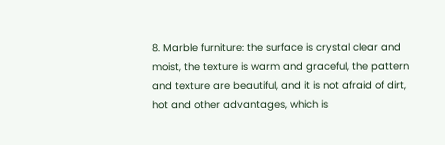8. Marble furniture: the surface is crystal clear and moist, the texture is warm and graceful, the pattern and texture are beautiful, and it is not afraid of dirt, hot and other advantages, which is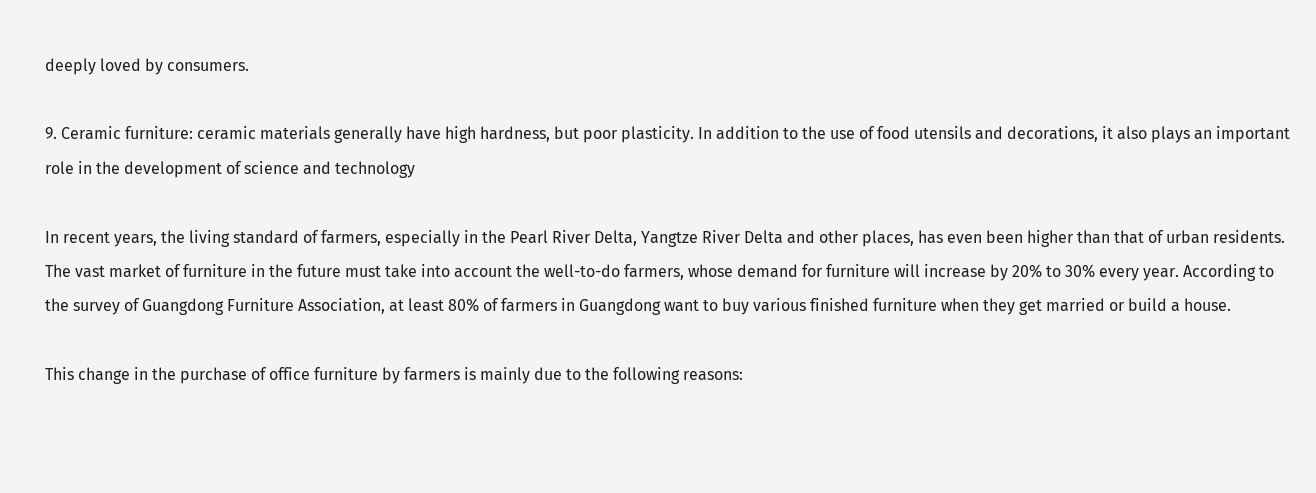deeply loved by consumers.

9. Ceramic furniture: ceramic materials generally have high hardness, but poor plasticity. In addition to the use of food utensils and decorations, it also plays an important role in the development of science and technology

In recent years, the living standard of farmers, especially in the Pearl River Delta, Yangtze River Delta and other places, has even been higher than that of urban residents. The vast market of furniture in the future must take into account the well-to-do farmers, whose demand for furniture will increase by 20% to 30% every year. According to the survey of Guangdong Furniture Association, at least 80% of farmers in Guangdong want to buy various finished furniture when they get married or build a house.

This change in the purchase of office furniture by farmers is mainly due to the following reasons: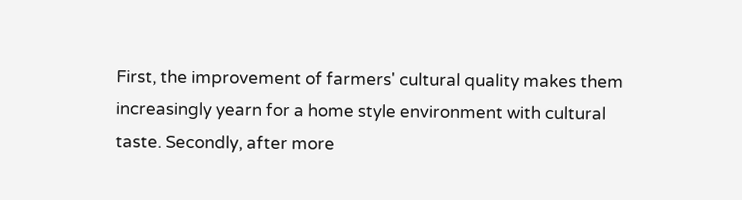First, the improvement of farmers' cultural quality makes them increasingly yearn for a home style environment with cultural taste. Secondly, after more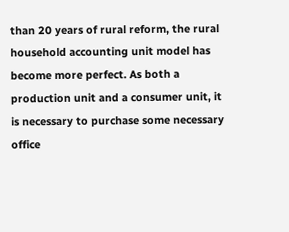than 20 years of rural reform, the rural household accounting unit model has become more perfect. As both a production unit and a consumer unit, it is necessary to purchase some necessary office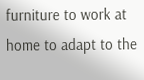furniture to work at home to adapt to the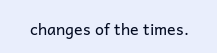changes of the times.